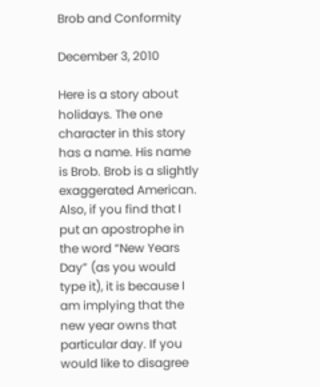Brob and Conformity

December 3, 2010

Here is a story about holidays. The one character in this story has a name. His name is Brob. Brob is a slightly exaggerated American. Also, if you find that I put an apostrophe in the word “New Years Day” (as you would type it), it is because I am implying that the new year owns that particular day. If you would like to disagree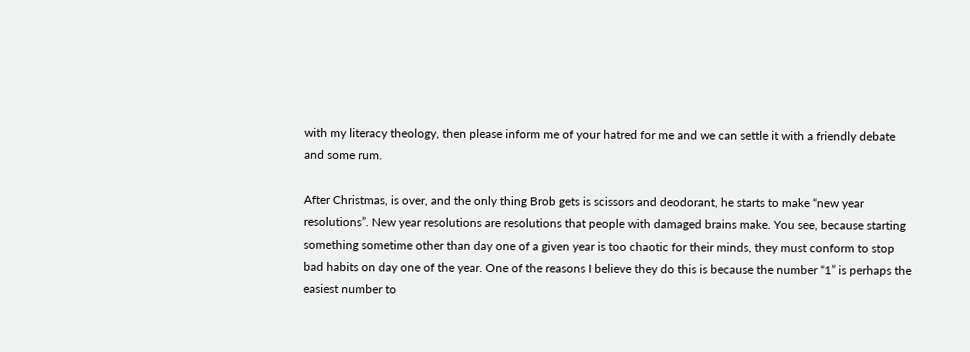with my literacy theology, then please inform me of your hatred for me and we can settle it with a friendly debate and some rum.

After Christmas, is over, and the only thing Brob gets is scissors and deodorant, he starts to make “new year resolutions”. New year resolutions are resolutions that people with damaged brains make. You see, because starting something sometime other than day one of a given year is too chaotic for their minds, they must conform to stop bad habits on day one of the year. One of the reasons I believe they do this is because the number “1” is perhaps the easiest number to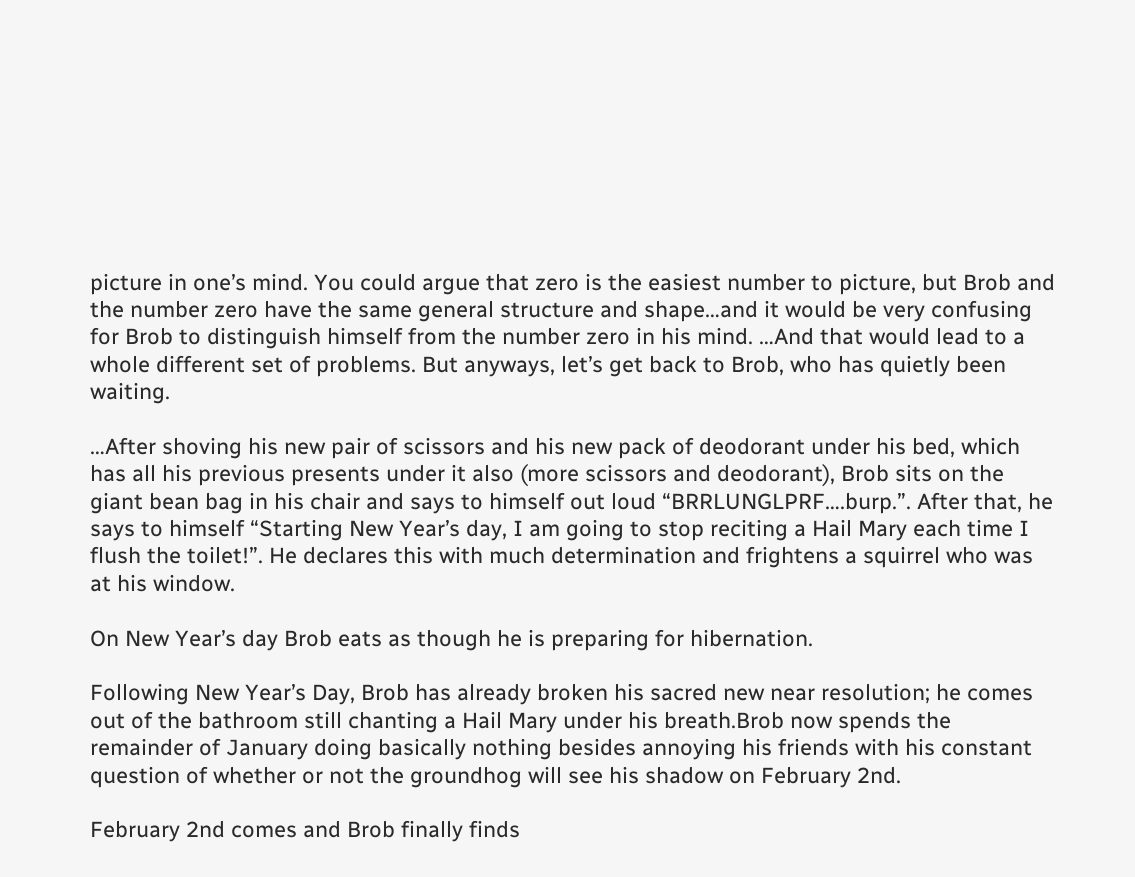picture in one’s mind. You could argue that zero is the easiest number to picture, but Brob and the number zero have the same general structure and shape…and it would be very confusing for Brob to distinguish himself from the number zero in his mind. …And that would lead to a whole different set of problems. But anyways, let’s get back to Brob, who has quietly been waiting.

…After shoving his new pair of scissors and his new pack of deodorant under his bed, which has all his previous presents under it also (more scissors and deodorant), Brob sits on the giant bean bag in his chair and says to himself out loud “BRRLUNGLPRF….burp.”. After that, he says to himself “Starting New Year’s day, I am going to stop reciting a Hail Mary each time I flush the toilet!”. He declares this with much determination and frightens a squirrel who was at his window.

On New Year’s day Brob eats as though he is preparing for hibernation.

Following New Year’s Day, Brob has already broken his sacred new near resolution; he comes out of the bathroom still chanting a Hail Mary under his breath.Brob now spends the remainder of January doing basically nothing besides annoying his friends with his constant question of whether or not the groundhog will see his shadow on February 2nd.

February 2nd comes and Brob finally finds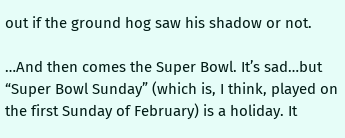out if the ground hog saw his shadow or not.

…And then comes the Super Bowl. It’s sad…but “Super Bowl Sunday” (which is, I think, played on the first Sunday of February) is a holiday. It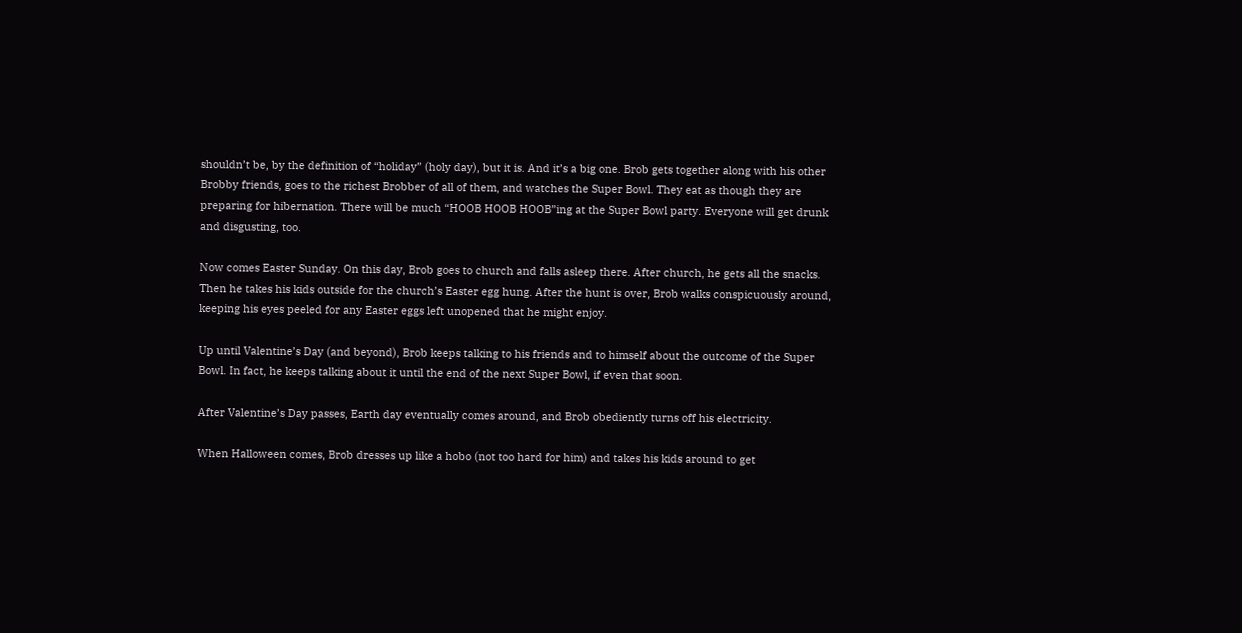shouldn’t be, by the definition of “holiday” (holy day), but it is. And it’s a big one. Brob gets together along with his other Brobby friends, goes to the richest Brobber of all of them, and watches the Super Bowl. They eat as though they are preparing for hibernation. There will be much “HOOB HOOB HOOB”ing at the Super Bowl party. Everyone will get drunk and disgusting, too.

Now comes Easter Sunday. On this day, Brob goes to church and falls asleep there. After church, he gets all the snacks. Then he takes his kids outside for the church’s Easter egg hung. After the hunt is over, Brob walks conspicuously around, keeping his eyes peeled for any Easter eggs left unopened that he might enjoy.

Up until Valentine’s Day (and beyond), Brob keeps talking to his friends and to himself about the outcome of the Super Bowl. In fact, he keeps talking about it until the end of the next Super Bowl, if even that soon.

After Valentine’s Day passes, Earth day eventually comes around, and Brob obediently turns off his electricity.

When Halloween comes, Brob dresses up like a hobo (not too hard for him) and takes his kids around to get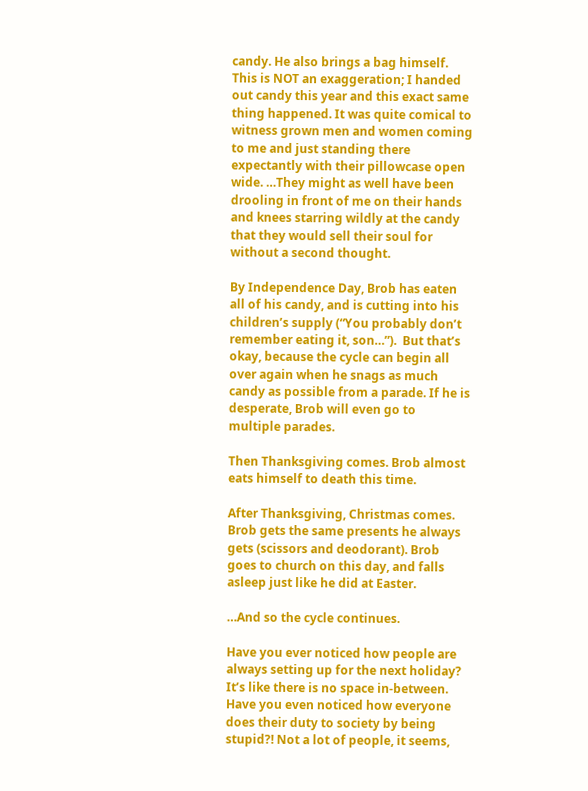candy. He also brings a bag himself. This is NOT an exaggeration; I handed out candy this year and this exact same thing happened. It was quite comical to witness grown men and women coming to me and just standing there expectantly with their pillowcase open wide. …They might as well have been drooling in front of me on their hands and knees starring wildly at the candy that they would sell their soul for without a second thought.

By Independence Day, Brob has eaten all of his candy, and is cutting into his children’s supply (“You probably don’t remember eating it, son…”).  But that’s okay, because the cycle can begin all over again when he snags as much candy as possible from a parade. If he is desperate, Brob will even go to multiple parades.

Then Thanksgiving comes. Brob almost eats himself to death this time.

After Thanksgiving, Christmas comes. Brob gets the same presents he always gets (scissors and deodorant). Brob goes to church on this day, and falls asleep just like he did at Easter.

…And so the cycle continues.

Have you ever noticed how people are always setting up for the next holiday? It’s like there is no space in-between. Have you even noticed how everyone does their duty to society by being stupid?! Not a lot of people, it seems,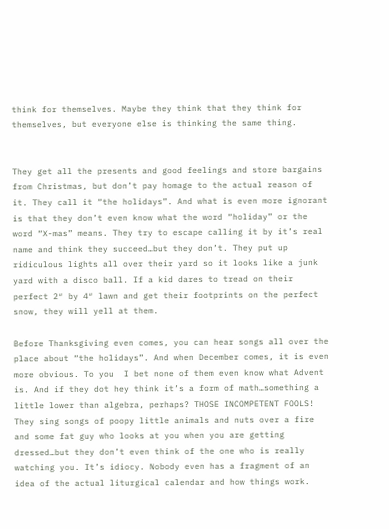think for themselves. Maybe they think that they think for themselves, but everyone else is thinking the same thing.


They get all the presents and good feelings and store bargains from Christmas, but don’t pay homage to the actual reason of it. They call it “the holidays”. And what is even more ignorant is that they don’t even know what the word “holiday” or the word “X-mas” means. They try to escape calling it by it’s real name and think they succeed…but they don’t. They put up ridiculous lights all over their yard so it looks like a junk yard with a disco ball. If a kid dares to tread on their perfect 2″ by 4″ lawn and get their footprints on the perfect snow, they will yell at them.

Before Thanksgiving even comes, you can hear songs all over the place about “the holidays”. And when December comes, it is even more obvious. To you  I bet none of them even know what Advent is. And if they dot hey think it’s a form of math…something a little lower than algebra, perhaps? THOSE INCOMPETENT FOOLS! They sing songs of poopy little animals and nuts over a fire and some fat guy who looks at you when you are getting dressed…but they don’t even think of the one who is really watching you. It’s idiocy. Nobody even has a fragment of an idea of the actual liturgical calendar and how things work.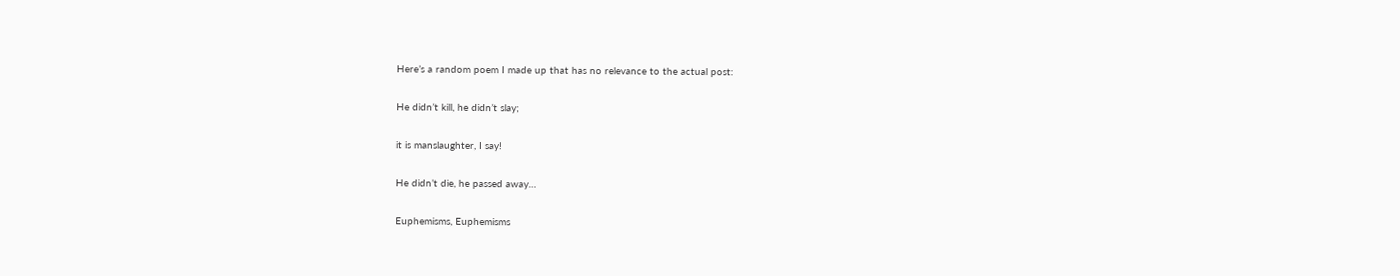Here’s a random poem I made up that has no relevance to the actual post:

He didn’t kill, he didn’t slay;

it is manslaughter, I say!

He didn’t die, he passed away…

Euphemisms, Euphemisms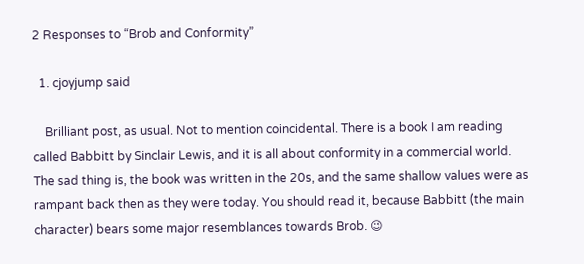2 Responses to “Brob and Conformity”

  1. cjoyjump said

    Brilliant post, as usual. Not to mention coincidental. There is a book I am reading called Babbitt by Sinclair Lewis, and it is all about conformity in a commercial world. The sad thing is, the book was written in the 20s, and the same shallow values were as rampant back then as they were today. You should read it, because Babbitt (the main character) bears some major resemblances towards Brob. 😉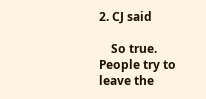2. CJ said

    So true. People try to leave the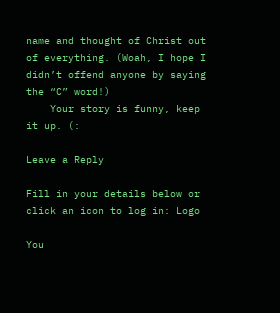name and thought of Christ out of everything. (Woah, I hope I didn’t offend anyone by saying the “C” word!)
    Your story is funny, keep it up. (:

Leave a Reply

Fill in your details below or click an icon to log in: Logo

You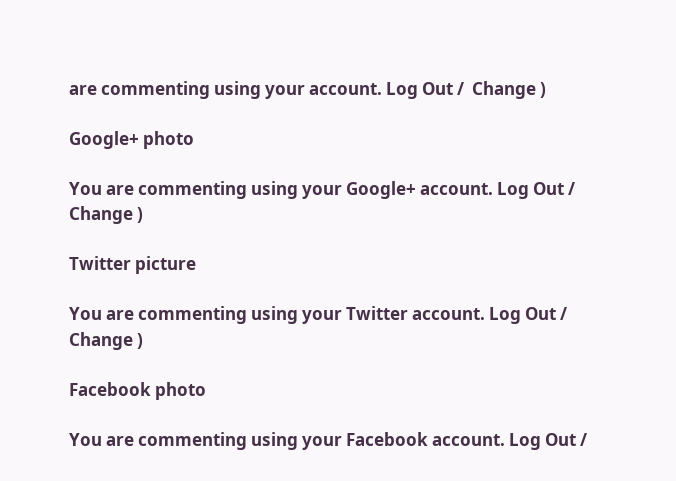are commenting using your account. Log Out /  Change )

Google+ photo

You are commenting using your Google+ account. Log Out /  Change )

Twitter picture

You are commenting using your Twitter account. Log Out /  Change )

Facebook photo

You are commenting using your Facebook account. Log Out /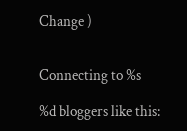Change )


Connecting to %s

%d bloggers like this: